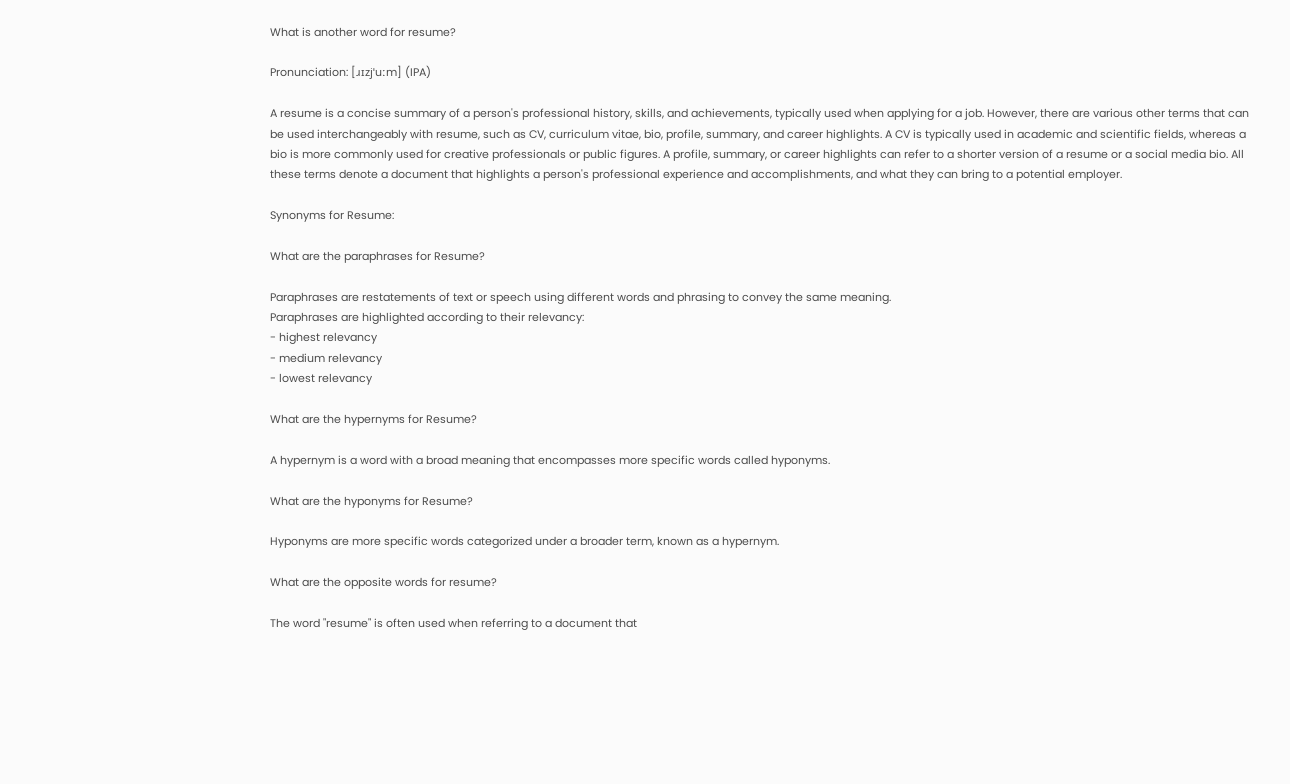What is another word for resume?

Pronunciation: [ɹɪzjˈuːm] (IPA)

A resume is a concise summary of a person's professional history, skills, and achievements, typically used when applying for a job. However, there are various other terms that can be used interchangeably with resume, such as CV, curriculum vitae, bio, profile, summary, and career highlights. A CV is typically used in academic and scientific fields, whereas a bio is more commonly used for creative professionals or public figures. A profile, summary, or career highlights can refer to a shorter version of a resume or a social media bio. All these terms denote a document that highlights a person's professional experience and accomplishments, and what they can bring to a potential employer.

Synonyms for Resume:

What are the paraphrases for Resume?

Paraphrases are restatements of text or speech using different words and phrasing to convey the same meaning.
Paraphrases are highlighted according to their relevancy:
- highest relevancy
- medium relevancy
- lowest relevancy

What are the hypernyms for Resume?

A hypernym is a word with a broad meaning that encompasses more specific words called hyponyms.

What are the hyponyms for Resume?

Hyponyms are more specific words categorized under a broader term, known as a hypernym.

What are the opposite words for resume?

The word "resume" is often used when referring to a document that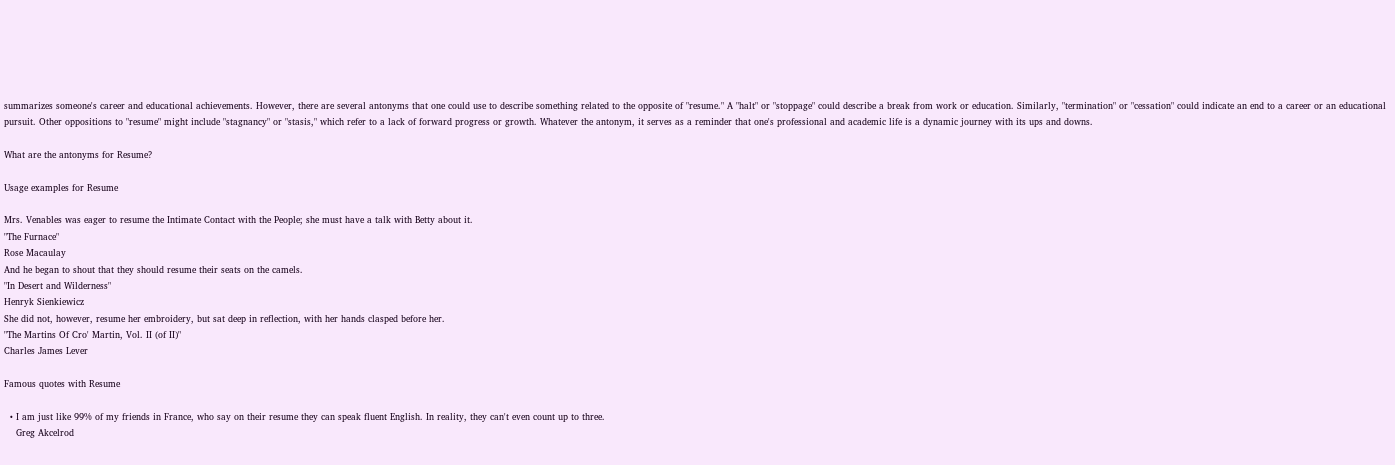summarizes someone's career and educational achievements. However, there are several antonyms that one could use to describe something related to the opposite of "resume." A "halt" or "stoppage" could describe a break from work or education. Similarly, "termination" or "cessation" could indicate an end to a career or an educational pursuit. Other oppositions to "resume" might include "stagnancy" or "stasis," which refer to a lack of forward progress or growth. Whatever the antonym, it serves as a reminder that one's professional and academic life is a dynamic journey with its ups and downs.

What are the antonyms for Resume?

Usage examples for Resume

Mrs. Venables was eager to resume the Intimate Contact with the People; she must have a talk with Betty about it.
"The Furnace"
Rose Macaulay
And he began to shout that they should resume their seats on the camels.
"In Desert and Wilderness"
Henryk Sienkiewicz
She did not, however, resume her embroidery, but sat deep in reflection, with her hands clasped before her.
"The Martins Of Cro' Martin, Vol. II (of II)"
Charles James Lever

Famous quotes with Resume

  • I am just like 99% of my friends in France, who say on their resume they can speak fluent English. In reality, they can't even count up to three.
    Greg Akcelrod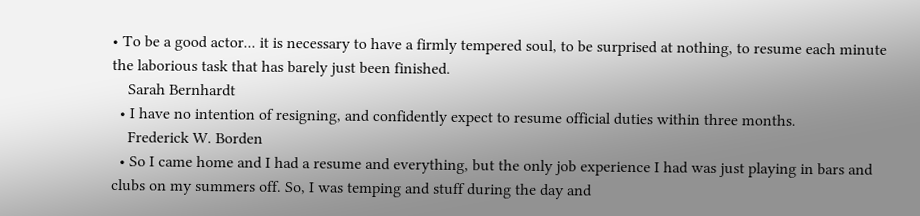• To be a good actor... it is necessary to have a firmly tempered soul, to be surprised at nothing, to resume each minute the laborious task that has barely just been finished.
    Sarah Bernhardt
  • I have no intention of resigning, and confidently expect to resume official duties within three months.
    Frederick W. Borden
  • So I came home and I had a resume and everything, but the only job experience I had was just playing in bars and clubs on my summers off. So, I was temping and stuff during the day and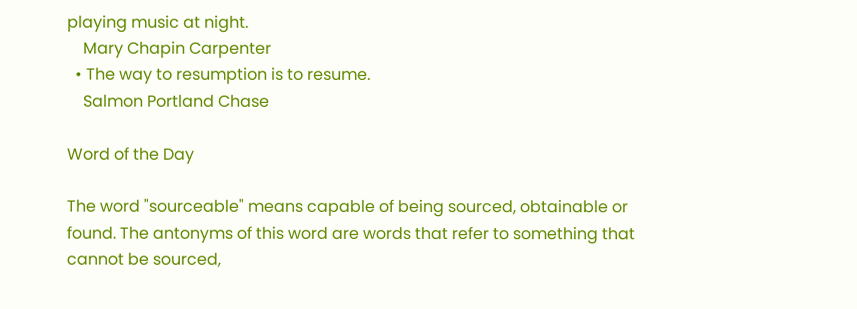playing music at night.
    Mary Chapin Carpenter
  • The way to resumption is to resume.
    Salmon Portland Chase

Word of the Day

The word "sourceable" means capable of being sourced, obtainable or found. The antonyms of this word are words that refer to something that cannot be sourced,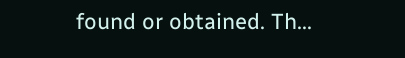found or obtained. Th...